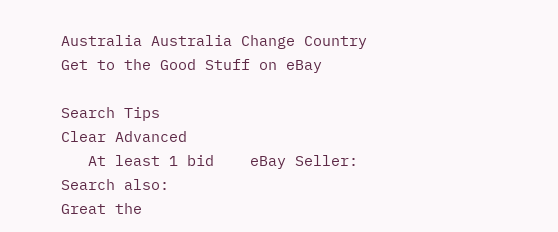Australia Australia Change Country
Get to the Good Stuff on eBay

Search Tips
Clear Advanced
   At least 1 bid    eBay Seller:
Search also:
Great the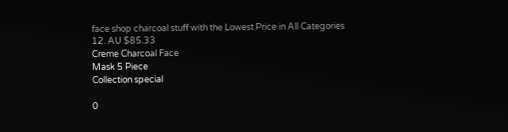face shop charcoal stuff with the Lowest Price in All Categories
12. AU $85.33
Creme Charcoal Face
Mask 5 Piece
Collection special

0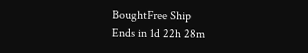BoughtFree Ship
Ends in 1d 22h 28m